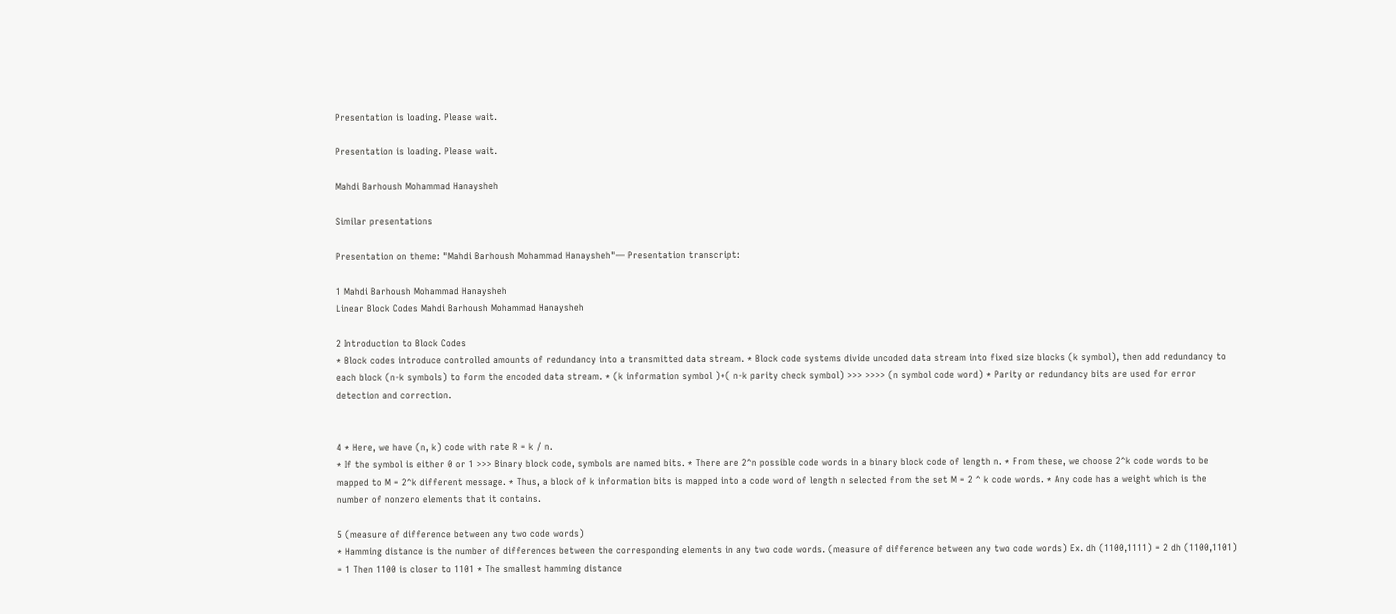Presentation is loading. Please wait.

Presentation is loading. Please wait.

Mahdi Barhoush Mohammad Hanaysheh

Similar presentations

Presentation on theme: "Mahdi Barhoush Mohammad Hanaysheh"— Presentation transcript:

1 Mahdi Barhoush Mohammad Hanaysheh
Linear Block Codes Mahdi Barhoush Mohammad Hanaysheh

2 Introduction to Block Codes
* Block codes introduce controlled amounts of redundancy into a transmitted data stream. * Block code systems divide uncoded data stream into fixed size blocks (k symbol), then add redundancy to each block (n-k symbols) to form the encoded data stream. * (k information symbol )+( n-k parity check symbol) >>> >>>> (n symbol code word) * Parity or redundancy bits are used for error detection and correction.


4 * Here, we have (n, k) code with rate R = k / n.
* If the symbol is either 0 or 1 >>> Binary block code, symbols are named bits. * There are 2^n possible code words in a binary block code of length n. * From these, we choose 2^k code words to be mapped to M = 2^k different message. * Thus, a block of k information bits is mapped into a code word of length n selected from the set M = 2 ^ k code words. * Any code has a weight which is the number of nonzero elements that it contains.

5 (measure of difference between any two code words)
* Hamming distance is the number of differences between the corresponding elements in any two code words. (measure of difference between any two code words) Ex. dh (1100,1111) = 2 dh (1100,1101) = 1 Then 1100 is closer to 1101 * The smallest hamming distance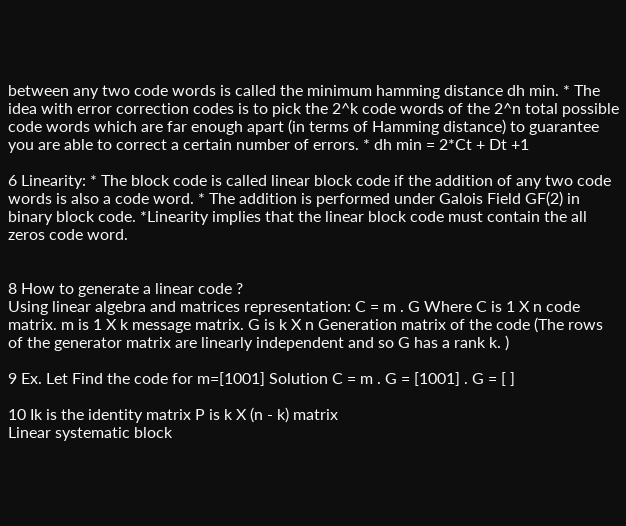between any two code words is called the minimum hamming distance dh min. * The idea with error correction codes is to pick the 2^k code words of the 2^n total possible code words which are far enough apart (in terms of Hamming distance) to guarantee you are able to correct a certain number of errors. * dh min = 2*Ct + Dt +1

6 Linearity: * The block code is called linear block code if the addition of any two code words is also a code word. * The addition is performed under Galois Field GF(2) in binary block code. *Linearity implies that the linear block code must contain the all zeros code word.


8 How to generate a linear code ?
Using linear algebra and matrices representation: C = m . G Where C is 1 X n code matrix. m is 1 X k message matrix. G is k X n Generation matrix of the code (The rows of the generator matrix are linearly independent and so G has a rank k. )

9 Ex. Let Find the code for m=[1001] Solution C = m . G = [1001] . G = [ ]

10 Ik is the identity matrix P is k X (n - k) matrix
Linear systematic block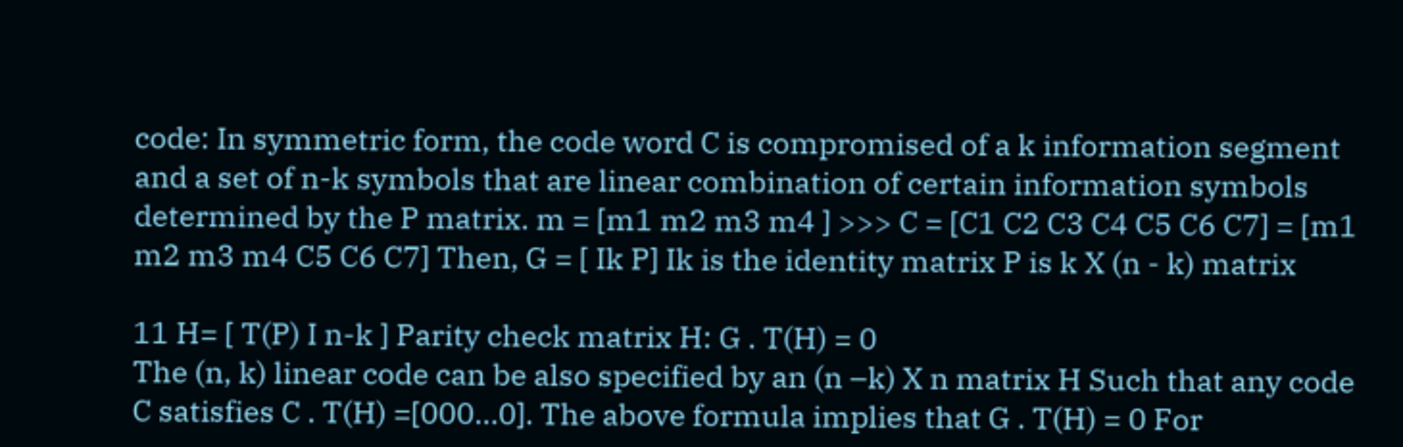code: In symmetric form, the code word C is compromised of a k information segment and a set of n-k symbols that are linear combination of certain information symbols determined by the P matrix. m = [m1 m2 m3 m4 ] >>> C = [C1 C2 C3 C4 C5 C6 C7] = [m1 m2 m3 m4 C5 C6 C7] Then, G = [ Ik P] Ik is the identity matrix P is k X (n - k) matrix

11 H= [ T(P) I n-k ] Parity check matrix H: G . T(H) = 0
The (n, k) linear code can be also specified by an (n –k) X n matrix H Such that any code C satisfies C . T(H) =[000…0]. The above formula implies that G . T(H) = 0 For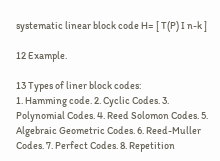systematic linear block code H= [ T(P) I n-k ]

12 Example.

13 Types of liner block codes:
1. Hamming code. 2. Cyclic Codes. 3. Polynomial Codes. 4. Reed Solomon Codes. 5. Algebraic Geometric Codes. 6. Reed-Muller Codes. 7. Perfect Codes. 8. Repetition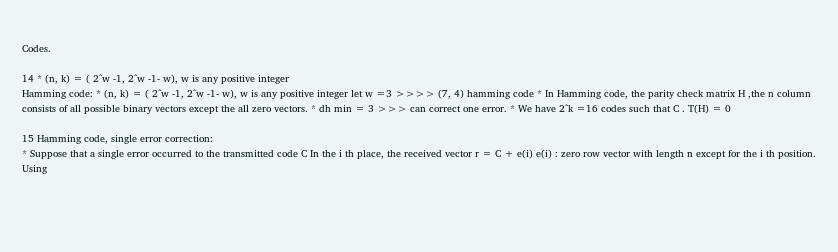Codes.

14 * (n, k) = ( 2^w -1, 2^w -1- w), w is any positive integer
Hamming code: * (n, k) = ( 2^w -1, 2^w -1- w), w is any positive integer let w =3 >>>> (7, 4) hamming code * In Hamming code, the parity check matrix H ,the n column consists of all possible binary vectors except the all zero vectors. * dh min = 3 >>> can correct one error. * We have 2^k =16 codes such that C . T(H) = 0

15 Hamming code, single error correction:
* Suppose that a single error occurred to the transmitted code C In the i th place, the received vector r = C + e(i) e(i) : zero row vector with length n except for the i th position. Using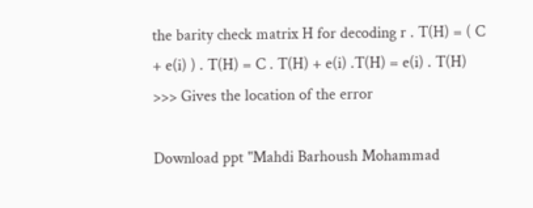the barity check matrix H for decoding r . T(H) = ( C + e(i) ) . T(H) = C . T(H) + e(i) .T(H) = e(i) . T(H) >>> Gives the location of the error

Download ppt "Mahdi Barhoush Mohammad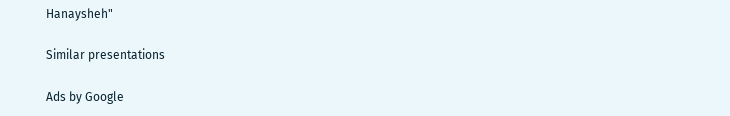Hanaysheh"

Similar presentations

Ads by Google